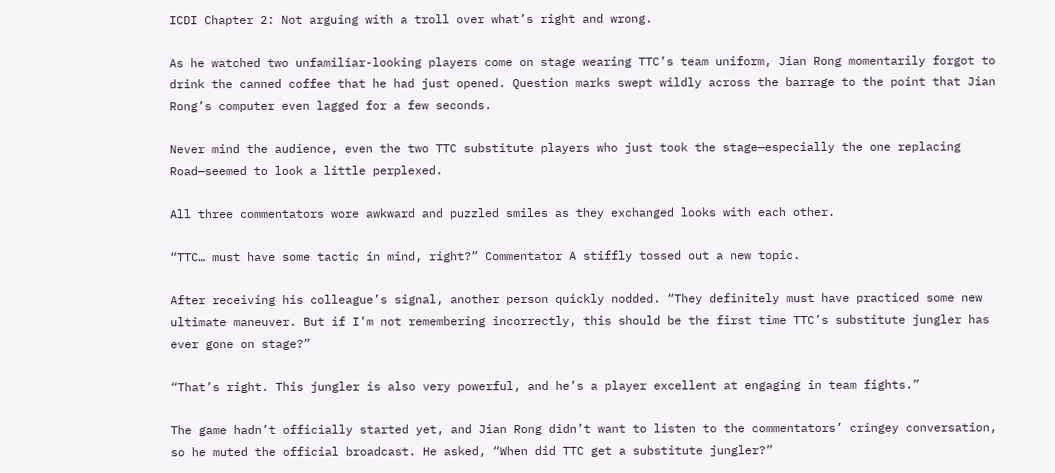ICDI Chapter 2: Not arguing with a troll over what’s right and wrong.

As he watched two unfamiliar-looking players come on stage wearing TTC’s team uniform, Jian Rong momentarily forgot to drink the canned coffee that he had just opened. Question marks swept wildly across the barrage to the point that Jian Rong’s computer even lagged for a few seconds.

Never mind the audience, even the two TTC substitute players who just took the stage—especially the one replacing Road—seemed to look a little perplexed.

All three commentators wore awkward and puzzled smiles as they exchanged looks with each other.

“TTC… must have some tactic in mind, right?” Commentator A stiffly tossed out a new topic.

After receiving his colleague’s signal, another person quickly nodded. “They definitely must have practiced some new ultimate maneuver. But if I’m not remembering incorrectly, this should be the first time TTC’s substitute jungler has ever gone on stage?”

“That’s right. This jungler is also very powerful, and he’s a player excellent at engaging in team fights.”

The game hadn’t officially started yet, and Jian Rong didn’t want to listen to the commentators’ cringey conversation, so he muted the official broadcast. He asked, “When did TTC get a substitute jungler?”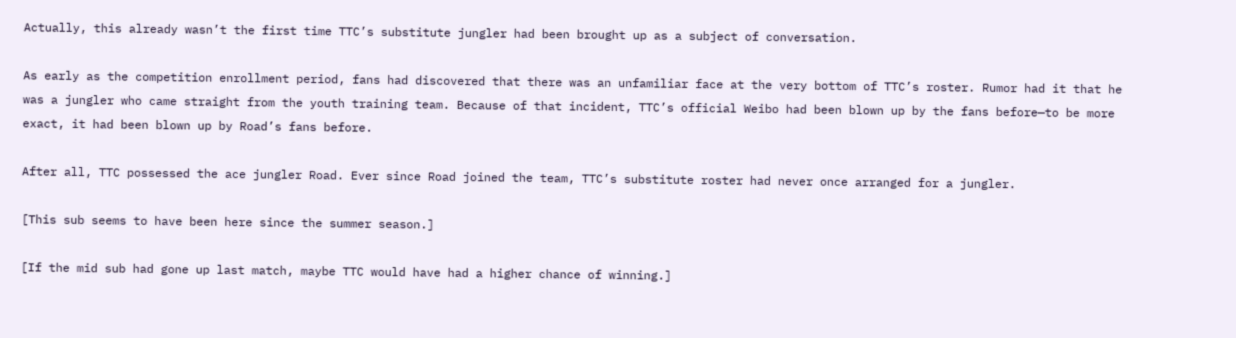Actually, this already wasn’t the first time TTC’s substitute jungler had been brought up as a subject of conversation.

As early as the competition enrollment period, fans had discovered that there was an unfamiliar face at the very bottom of TTC’s roster. Rumor had it that he was a jungler who came straight from the youth training team. Because of that incident, TTC’s official Weibo had been blown up by the fans before—to be more exact, it had been blown up by Road’s fans before.

After all, TTC possessed the ace jungler Road. Ever since Road joined the team, TTC’s substitute roster had never once arranged for a jungler.

[This sub seems to have been here since the summer season.]

[If the mid sub had gone up last match, maybe TTC would have had a higher chance of winning.]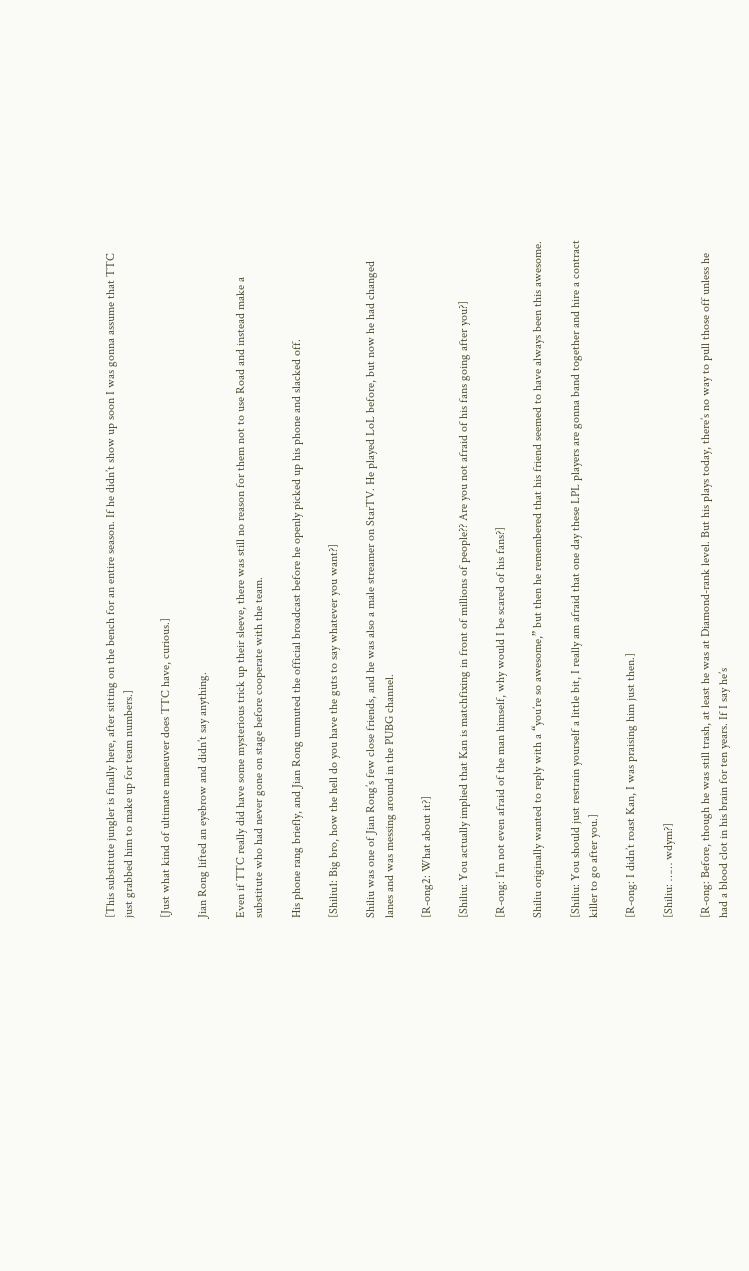[This substitute jungler is finally here, after sitting on the bench for an entire season. If he didn’t show up soon I was gonna assume that TTC just grabbed him to make up for team numbers.]

[Just what kind of ultimate maneuver does TTC have, curious.]

Jian Rong lifted an eyebrow and didn’t say anything.

Even if TTC really did have some mysterious trick up their sleeve, there was still no reason for them not to use Road and instead make a substitute who had never gone on stage before cooperate with the team.

His phone rang briefly, and Jian Rong unmuted the official broadcast before he openly picked up his phone and slacked off.

[Shiliu1: Big bro, how the hell do you have the guts to say whatever you want?]

Shiliu was one of Jian Rong’s few close friends, and he was also a male streamer on StarTV. He played LoL before, but now he had changed lanes and was messing around in the PUBG channel.

[R-ong2: What about it?]

[Shiliu: You actually implied that Kan is matchfixing in front of millions of people?? Are you not afraid of his fans going after you?]

[R-ong: I’m not even afraid of the man himself, why would I be scared of his fans?]

Shiliu originally wanted to reply with a “you’re so awesome,” but then he remembered that his friend seemed to have always been this awesome.

[Shiliu: You should just restrain yourself a little bit, I really am afraid that one day these LPL players are gonna band together and hire a contract killer to go after you.]

[R-ong: I didn’t roast Kan, I was praising him just then.]

[Shiliu: …… wdym?]

[R-ong: Before, though he was still trash, at least he was at Diamond-rank level. But his plays today, there’s no way to pull those off unless he had a blood clot in his brain for ten years. If I say he’s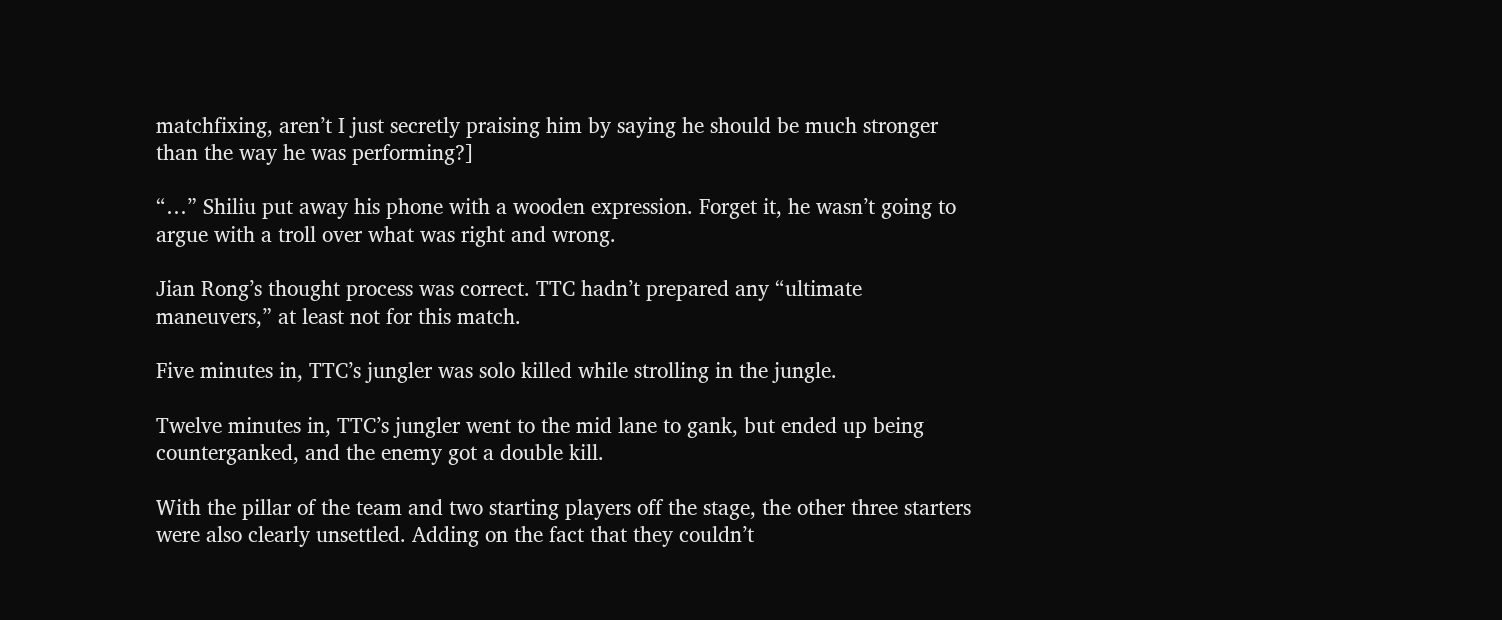matchfixing, aren’t I just secretly praising him by saying he should be much stronger than the way he was performing?]

“…” Shiliu put away his phone with a wooden expression. Forget it, he wasn’t going to argue with a troll over what was right and wrong.

Jian Rong’s thought process was correct. TTC hadn’t prepared any “ultimate maneuvers,” at least not for this match.

Five minutes in, TTC’s jungler was solo killed while strolling in the jungle.

Twelve minutes in, TTC’s jungler went to the mid lane to gank, but ended up being counterganked, and the enemy got a double kill.

With the pillar of the team and two starting players off the stage, the other three starters were also clearly unsettled. Adding on the fact that they couldn’t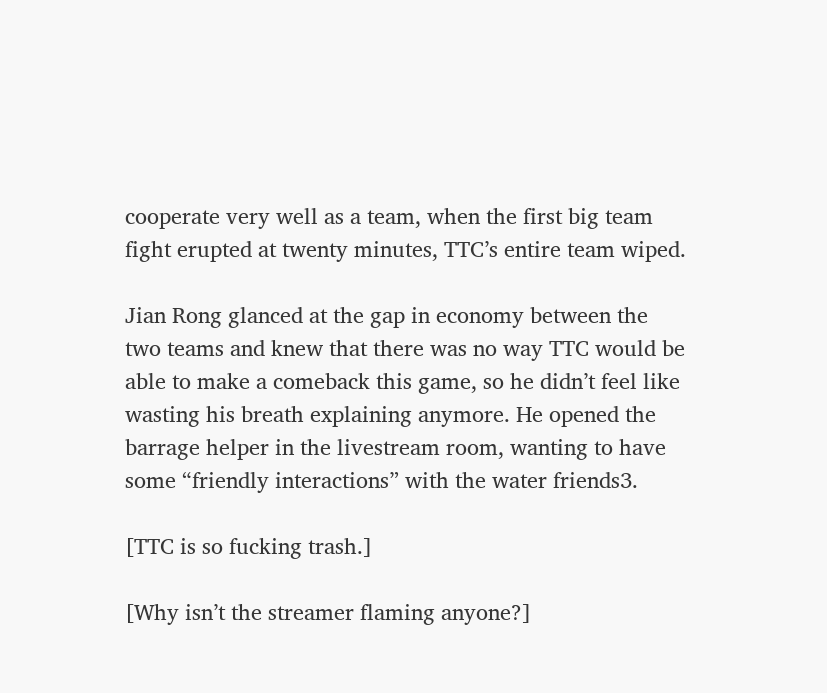cooperate very well as a team, when the first big team fight erupted at twenty minutes, TTC’s entire team wiped.

Jian Rong glanced at the gap in economy between the two teams and knew that there was no way TTC would be able to make a comeback this game, so he didn’t feel like wasting his breath explaining anymore. He opened the barrage helper in the livestream room, wanting to have some “friendly interactions” with the water friends3.

[TTC is so fucking trash.]

[Why isn’t the streamer flaming anyone?]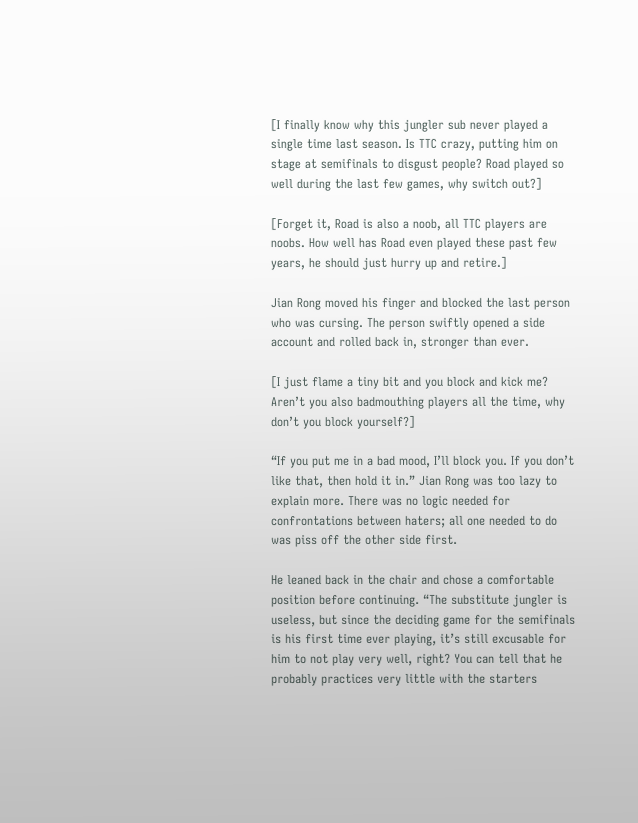[I finally know why this jungler sub never played a single time last season. Is TTC crazy, putting him on stage at semifinals to disgust people? Road played so well during the last few games, why switch out?]

[Forget it, Road is also a noob, all TTC players are noobs. How well has Road even played these past few years, he should just hurry up and retire.]

Jian Rong moved his finger and blocked the last person who was cursing. The person swiftly opened a side account and rolled back in, stronger than ever.

[I just flame a tiny bit and you block and kick me? Aren’t you also badmouthing players all the time, why don’t you block yourself?]

“If you put me in a bad mood, I’ll block you. If you don’t like that, then hold it in.” Jian Rong was too lazy to explain more. There was no logic needed for confrontations between haters; all one needed to do was piss off the other side first.

He leaned back in the chair and chose a comfortable position before continuing. “The substitute jungler is useless, but since the deciding game for the semifinals is his first time ever playing, it’s still excusable for him to not play very well, right? You can tell that he probably practices very little with the starters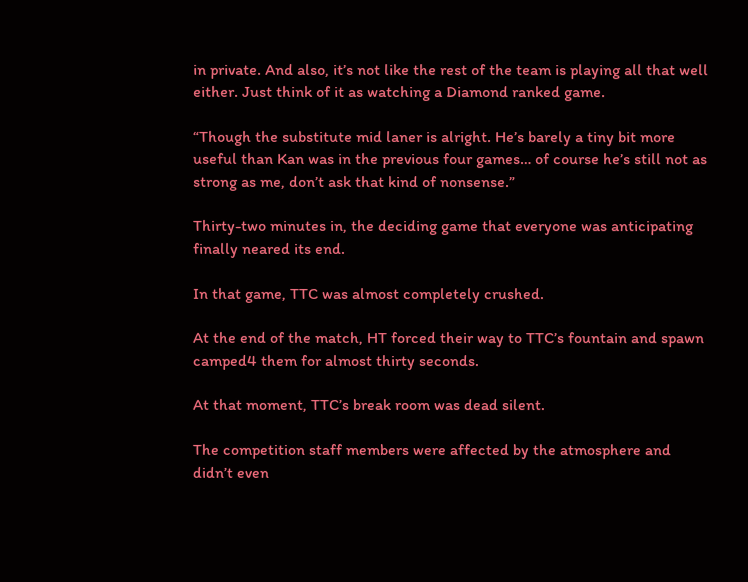in private. And also, it’s not like the rest of the team is playing all that well either. Just think of it as watching a Diamond ranked game.

“Though the substitute mid laner is alright. He’s barely a tiny bit more useful than Kan was in the previous four games… of course he’s still not as strong as me, don’t ask that kind of nonsense.”

Thirty-two minutes in, the deciding game that everyone was anticipating finally neared its end.

In that game, TTC was almost completely crushed.

At the end of the match, HT forced their way to TTC’s fountain and spawn camped4 them for almost thirty seconds.

At that moment, TTC’s break room was dead silent.

The competition staff members were affected by the atmosphere and didn’t even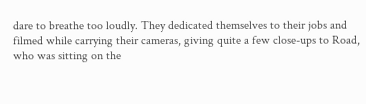dare to breathe too loudly. They dedicated themselves to their jobs and filmed while carrying their cameras, giving quite a few close-ups to Road, who was sitting on the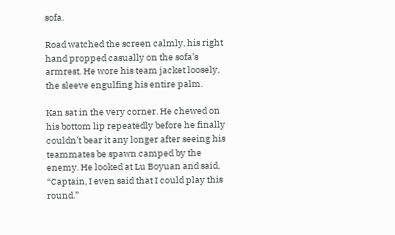sofa.

Road watched the screen calmly, his right hand propped casually on the sofa’s armrest. He wore his team jacket loosely, the sleeve engulfing his entire palm.

Kan sat in the very corner. He chewed on his bottom lip repeatedly before he finally couldn’t bear it any longer after seeing his teammates be spawn camped by the enemy. He looked at Lu Boyuan and said, “Captain, I even said that I could play this round.”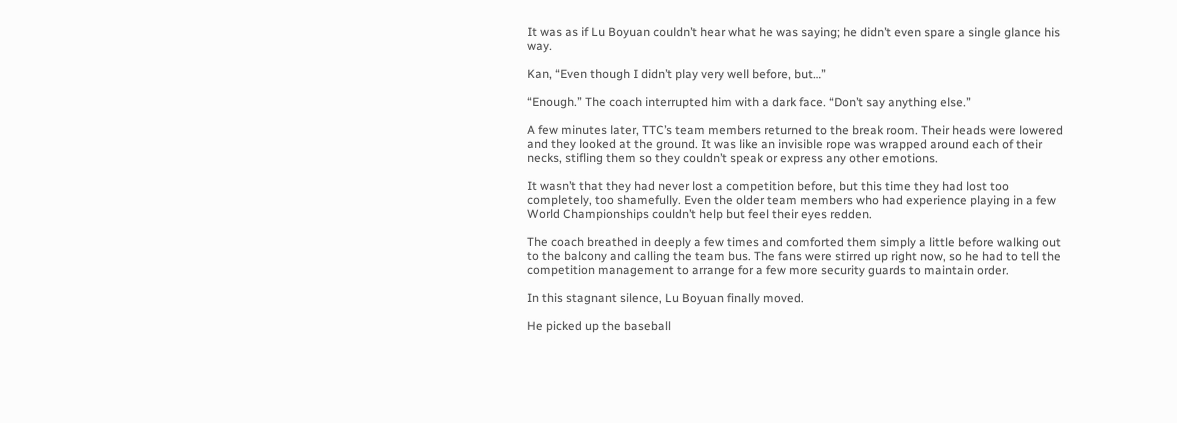It was as if Lu Boyuan couldn’t hear what he was saying; he didn’t even spare a single glance his way.

Kan, “Even though I didn’t play very well before, but…”

“Enough.” The coach interrupted him with a dark face. “Don’t say anything else.”

A few minutes later, TTC’s team members returned to the break room. Their heads were lowered and they looked at the ground. It was like an invisible rope was wrapped around each of their necks, stifling them so they couldn’t speak or express any other emotions.

It wasn’t that they had never lost a competition before, but this time they had lost too completely, too shamefully. Even the older team members who had experience playing in a few World Championships couldn’t help but feel their eyes redden.

The coach breathed in deeply a few times and comforted them simply a little before walking out to the balcony and calling the team bus. The fans were stirred up right now, so he had to tell the competition management to arrange for a few more security guards to maintain order.

In this stagnant silence, Lu Boyuan finally moved.

He picked up the baseball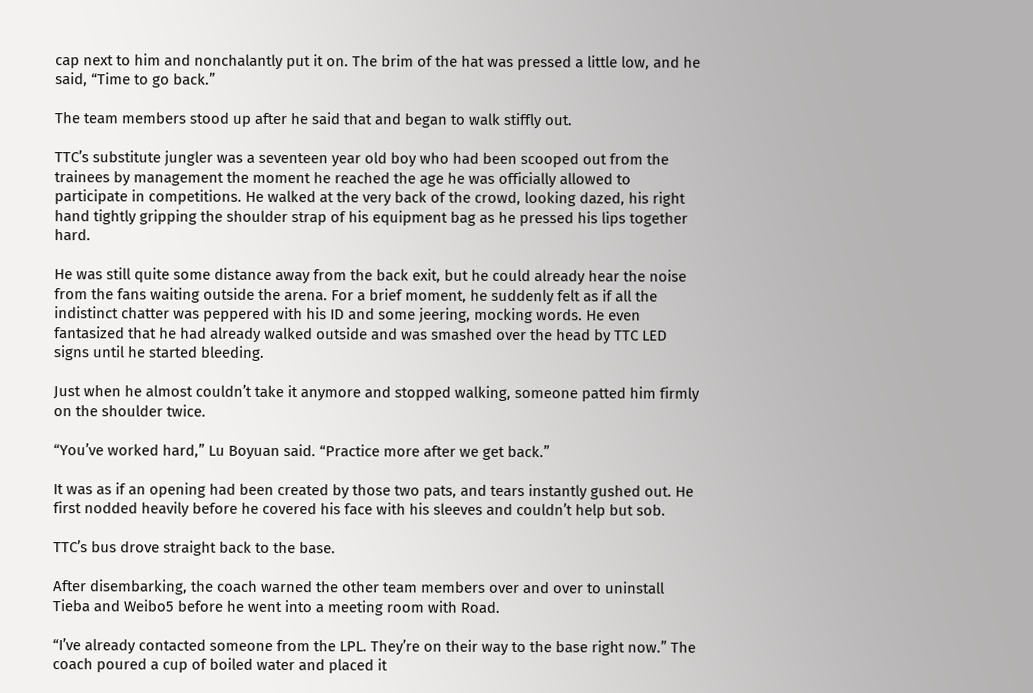cap next to him and nonchalantly put it on. The brim of the hat was pressed a little low, and he said, “Time to go back.”

The team members stood up after he said that and began to walk stiffly out.

TTC’s substitute jungler was a seventeen year old boy who had been scooped out from the trainees by management the moment he reached the age he was officially allowed to participate in competitions. He walked at the very back of the crowd, looking dazed, his right hand tightly gripping the shoulder strap of his equipment bag as he pressed his lips together hard.

He was still quite some distance away from the back exit, but he could already hear the noise from the fans waiting outside the arena. For a brief moment, he suddenly felt as if all the indistinct chatter was peppered with his ID and some jeering, mocking words. He even fantasized that he had already walked outside and was smashed over the head by TTC LED signs until he started bleeding.

Just when he almost couldn’t take it anymore and stopped walking, someone patted him firmly on the shoulder twice.

“You’ve worked hard,” Lu Boyuan said. “Practice more after we get back.”

It was as if an opening had been created by those two pats, and tears instantly gushed out. He first nodded heavily before he covered his face with his sleeves and couldn’t help but sob.

TTC’s bus drove straight back to the base.

After disembarking, the coach warned the other team members over and over to uninstall Tieba and Weibo5 before he went into a meeting room with Road.

“I’ve already contacted someone from the LPL. They’re on their way to the base right now.” The coach poured a cup of boiled water and placed it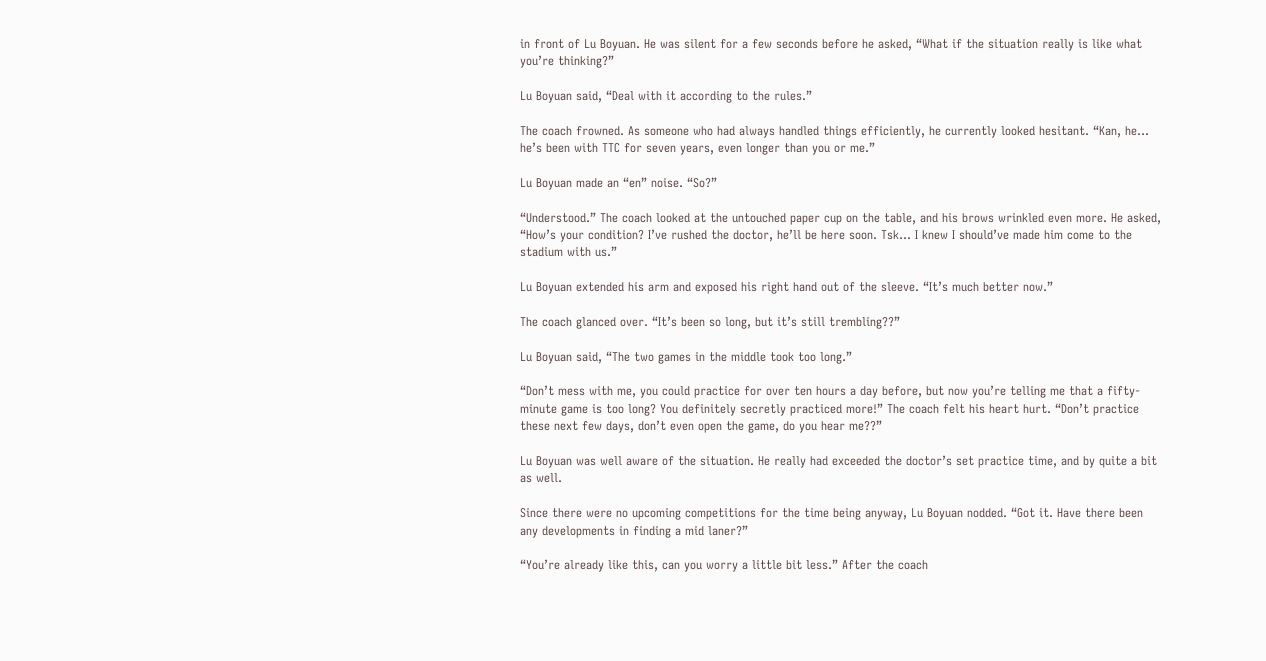in front of Lu Boyuan. He was silent for a few seconds before he asked, “What if the situation really is like what you’re thinking?”

Lu Boyuan said, “Deal with it according to the rules.”

The coach frowned. As someone who had always handled things efficiently, he currently looked hesitant. “Kan, he… he’s been with TTC for seven years, even longer than you or me.”

Lu Boyuan made an “en” noise. “So?”

“Understood.” The coach looked at the untouched paper cup on the table, and his brows wrinkled even more. He asked, “How’s your condition? I’ve rushed the doctor, he’ll be here soon. Tsk… I knew I should’ve made him come to the stadium with us.”

Lu Boyuan extended his arm and exposed his right hand out of the sleeve. “It’s much better now.”

The coach glanced over. “It’s been so long, but it’s still trembling??”

Lu Boyuan said, “The two games in the middle took too long.”

“Don’t mess with me, you could practice for over ten hours a day before, but now you’re telling me that a fifty-minute game is too long? You definitely secretly practiced more!” The coach felt his heart hurt. “Don’t practice these next few days, don’t even open the game, do you hear me??”

Lu Boyuan was well aware of the situation. He really had exceeded the doctor’s set practice time, and by quite a bit as well.

Since there were no upcoming competitions for the time being anyway, Lu Boyuan nodded. “Got it. Have there been any developments in finding a mid laner?”

“You’re already like this, can you worry a little bit less.” After the coach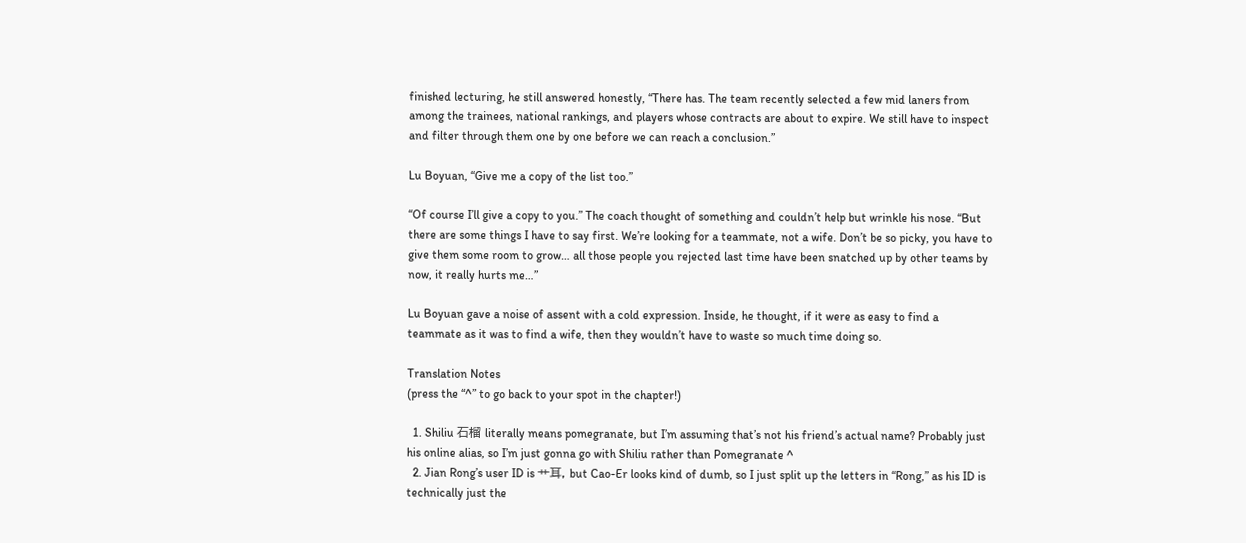finished lecturing, he still answered honestly, “There has. The team recently selected a few mid laners from among the trainees, national rankings, and players whose contracts are about to expire. We still have to inspect and filter through them one by one before we can reach a conclusion.”

Lu Boyuan, “Give me a copy of the list too.”

“Of course I’ll give a copy to you.” The coach thought of something and couldn’t help but wrinkle his nose. “But there are some things I have to say first. We’re looking for a teammate, not a wife. Don’t be so picky, you have to give them some room to grow… all those people you rejected last time have been snatched up by other teams by now, it really hurts me…”

Lu Boyuan gave a noise of assent with a cold expression. Inside, he thought, if it were as easy to find a teammate as it was to find a wife, then they wouldn’t have to waste so much time doing so.

Translation Notes
(press the “^” to go back to your spot in the chapter!)

  1. Shiliu 石榴 literally means pomegranate, but I’m assuming that’s not his friend’s actual name? Probably just his online alias, so I’m just gonna go with Shiliu rather than Pomegranate ^
  2. Jian Rong’s user ID is 艹耳, but Cao-Er looks kind of dumb, so I just split up the letters in “Rong,” as his ID is technically just the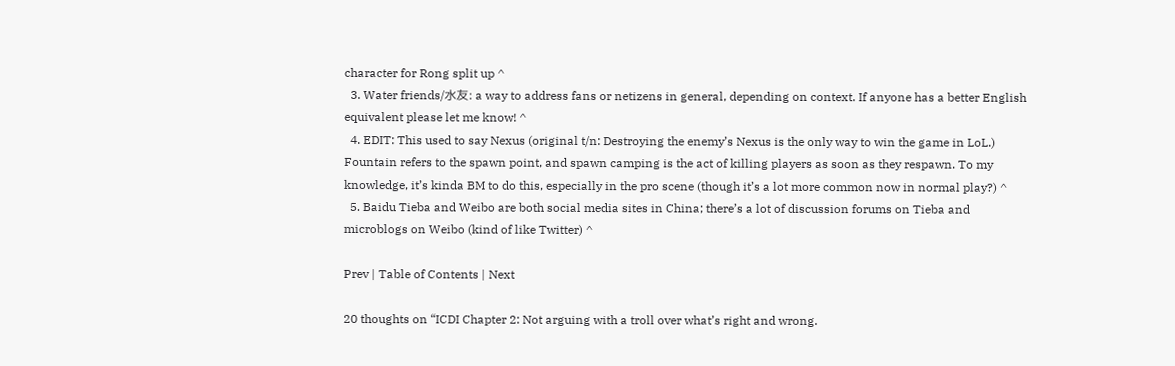character for Rong split up ^
  3. Water friends/水友: a way to address fans or netizens in general, depending on context. If anyone has a better English equivalent please let me know! ^
  4. EDIT: This used to say Nexus (original t/n: Destroying the enemy’s Nexus is the only way to win the game in LoL.) Fountain refers to the spawn point, and spawn camping is the act of killing players as soon as they respawn. To my knowledge, it’s kinda BM to do this, especially in the pro scene (though it’s a lot more common now in normal play?) ^
  5. Baidu Tieba and Weibo are both social media sites in China; there’s a lot of discussion forums on Tieba and microblogs on Weibo (kind of like Twitter) ^

Prev | Table of Contents | Next

20 thoughts on “ICDI Chapter 2: Not arguing with a troll over what’s right and wrong.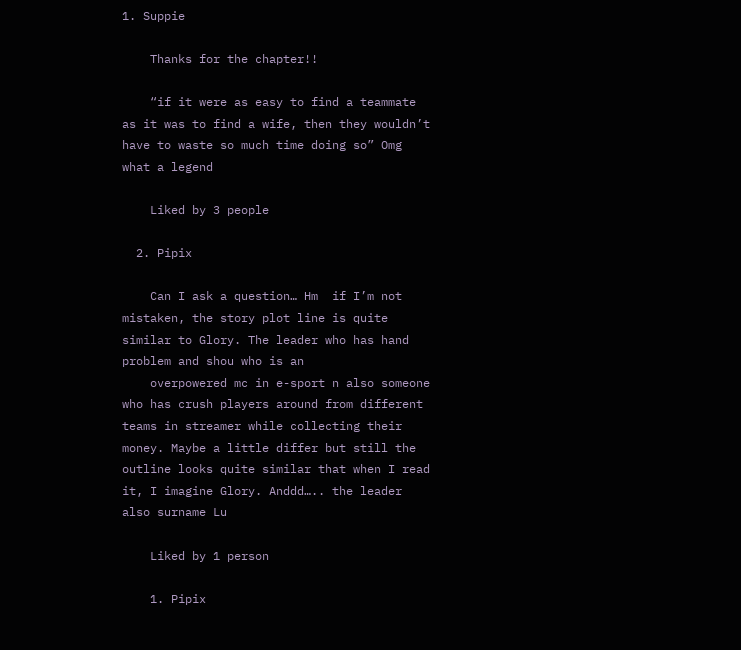1. Suppie

    Thanks for the chapter!!

    “if it were as easy to find a teammate as it was to find a wife, then they wouldn’t have to waste so much time doing so” Omg what a legend

    Liked by 3 people

  2. Pipix

    Can I ask a question… Hm  if I’m not mistaken, the story plot line is quite similar to Glory. The leader who has hand problem and shou who is an
    overpowered mc in e-sport n also someone who has crush players around from different teams in streamer while collecting their money. Maybe a little differ but still the outline looks quite similar that when I read it, I imagine Glory. Anddd….. the leader also surname Lu

    Liked by 1 person

    1. Pipix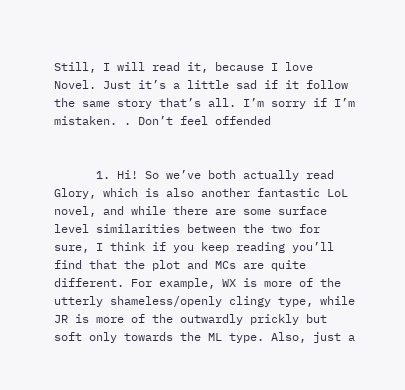Still, I will read it, because I love Novel. Just it’s a little sad if it follow the same story that’s all. I’m sorry if I’m mistaken. . Don’t feel offended


      1. Hi! So we’ve both actually read Glory, which is also another fantastic LoL novel, and while there are some surface level similarities between the two for sure, I think if you keep reading you’ll find that the plot and MCs are quite different. For example, WX is more of the utterly shameless/openly clingy type, while JR is more of the outwardly prickly but soft only towards the ML type. Also, just a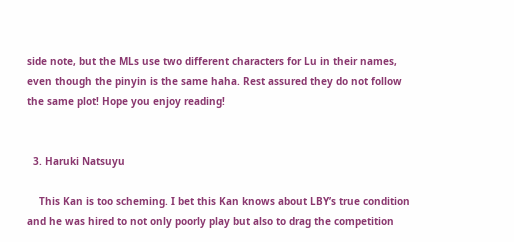side note, but the MLs use two different characters for Lu in their names, even though the pinyin is the same haha. Rest assured they do not follow the same plot! Hope you enjoy reading!


  3. Haruki Natsuyu

    This Kan is too scheming. I bet this Kan knows about LBY’s true condition and he was hired to not only poorly play but also to drag the competition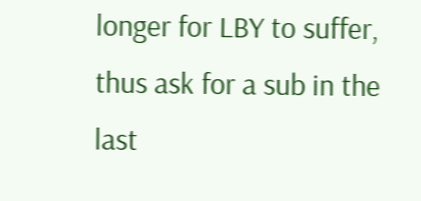longer for LBY to suffer, thus ask for a sub in the last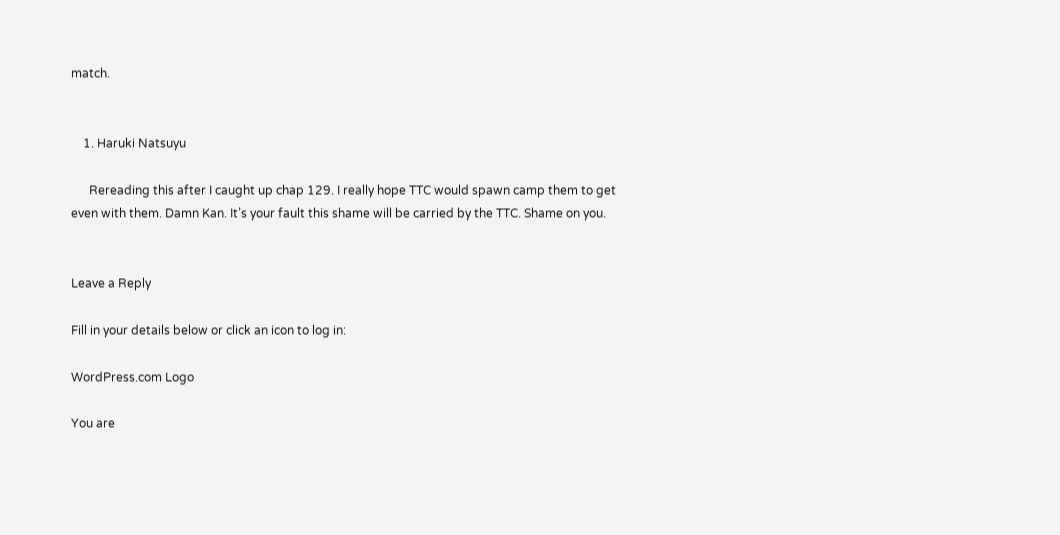match.


    1. Haruki Natsuyu

      Rereading this after I caught up chap 129. I really hope TTC would spawn camp them to get even with them. Damn Kan. It’s your fault this shame will be carried by the TTC. Shame on you.


Leave a Reply

Fill in your details below or click an icon to log in:

WordPress.com Logo

You are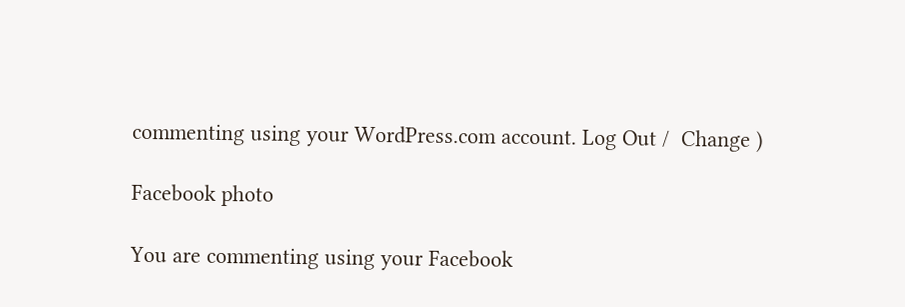commenting using your WordPress.com account. Log Out /  Change )

Facebook photo

You are commenting using your Facebook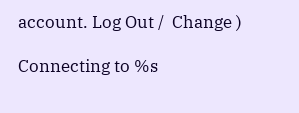account. Log Out /  Change )

Connecting to %s